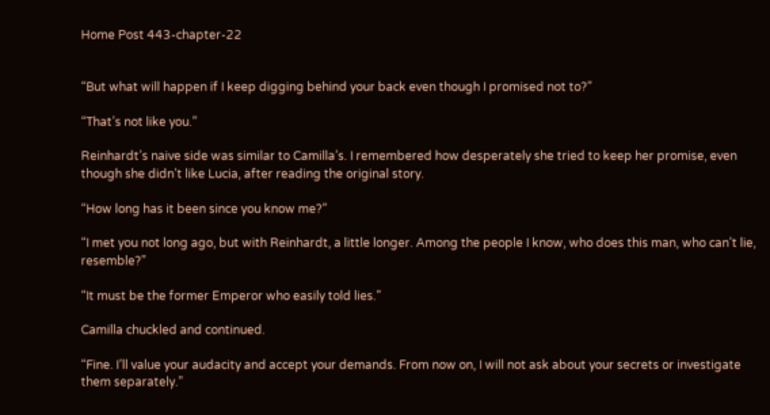Home Post 443-chapter-22


“But what will happen if I keep digging behind your back even though I promised not to?”

“That’s not like you.”

Reinhardt’s naive side was similar to Camilla’s. I remembered how desperately she tried to keep her promise, even though she didn’t like Lucia, after reading the original story.

“How long has it been since you know me?”

“I met you not long ago, but with Reinhardt, a little longer. Among the people I know, who does this man, who can’t lie, resemble?”

“It must be the former Emperor who easily told lies.”

Camilla chuckled and continued.

“Fine. I’ll value your audacity and accept your demands. From now on, I will not ask about your secrets or investigate them separately.”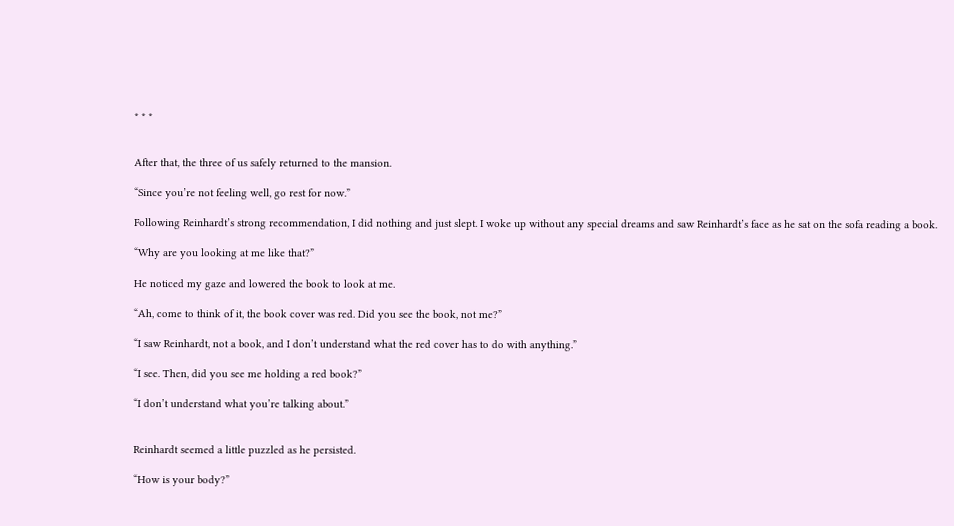* * *


After that, the three of us safely returned to the mansion.

“Since you’re not feeling well, go rest for now.”

Following Reinhardt’s strong recommendation, I did nothing and just slept. I woke up without any special dreams and saw Reinhardt’s face as he sat on the sofa reading a book.

“Why are you looking at me like that?”

He noticed my gaze and lowered the book to look at me.

“Ah, come to think of it, the book cover was red. Did you see the book, not me?”

“I saw Reinhardt, not a book, and I don’t understand what the red cover has to do with anything.”

“I see. Then, did you see me holding a red book?”

“I don’t understand what you’re talking about.”


Reinhardt seemed a little puzzled as he persisted.

“How is your body?”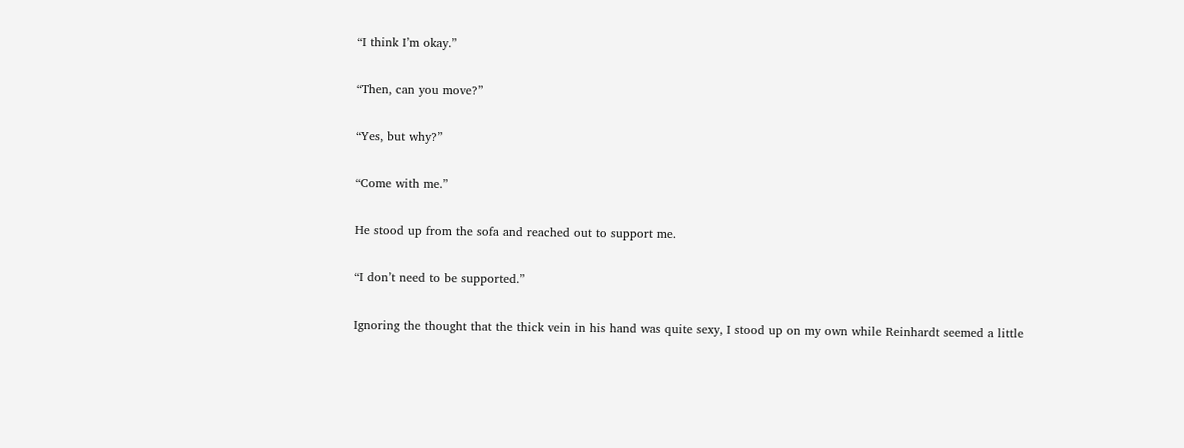“I think I’m okay.”

“Then, can you move?”

“Yes, but why?”

“Come with me.”

He stood up from the sofa and reached out to support me.

“I don’t need to be supported.”

Ignoring the thought that the thick vein in his hand was quite sexy, I stood up on my own while Reinhardt seemed a little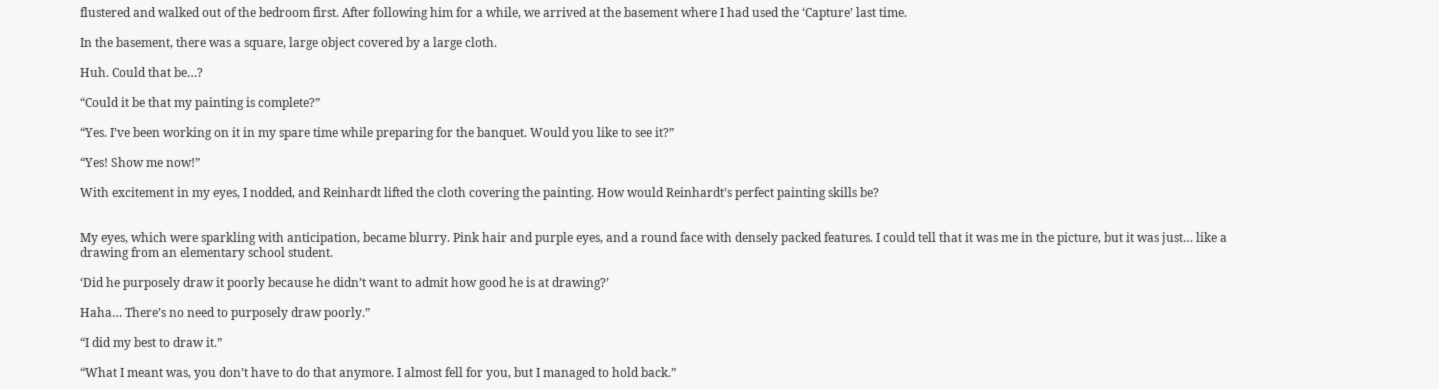flustered and walked out of the bedroom first. After following him for a while, we arrived at the basement where I had used the ‘Capture’ last time.

In the basement, there was a square, large object covered by a large cloth.

Huh. Could that be…?

“Could it be that my painting is complete?”

“Yes. I’ve been working on it in my spare time while preparing for the banquet. Would you like to see it?”

“Yes! Show me now!”

With excitement in my eyes, I nodded, and Reinhardt lifted the cloth covering the painting. How would Reinhardt’s perfect painting skills be?


My eyes, which were sparkling with anticipation, became blurry. Pink hair and purple eyes, and a round face with densely packed features. I could tell that it was me in the picture, but it was just… like a drawing from an elementary school student.

‘Did he purposely draw it poorly because he didn’t want to admit how good he is at drawing?’

Haha… There’s no need to purposely draw poorly.”

“I did my best to draw it.”

“What I meant was, you don’t have to do that anymore. I almost fell for you, but I managed to hold back.”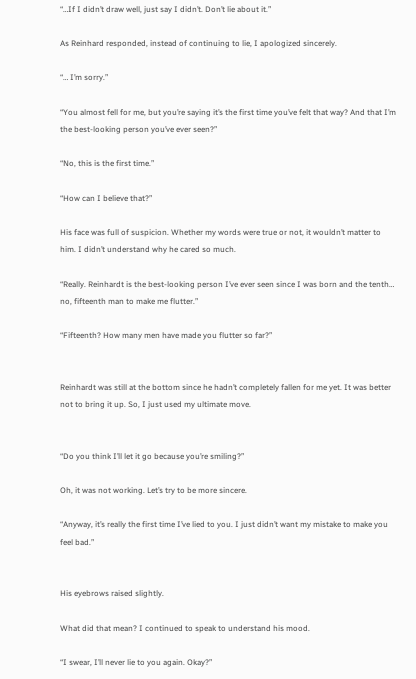“…If I didn’t draw well, just say I didn’t. Don’t lie about it.”

As Reinhard responded, instead of continuing to lie, I apologized sincerely.

“… I’m sorry.”

“You almost fell for me, but you’re saying it’s the first time you’ve felt that way? And that I’m the best-looking person you’ve ever seen?”

“No, this is the first time.”

“How can I believe that?”

His face was full of suspicion. Whether my words were true or not, it wouldn’t matter to him. I didn’t understand why he cared so much.

“Really. Reinhardt is the best-looking person I’ve ever seen since I was born and the tenth… no, fifteenth man to make me flutter.”

“Fifteenth? How many men have made you flutter so far?”


Reinhardt was still at the bottom since he hadn’t completely fallen for me yet. It was better not to bring it up. So, I just used my ultimate move.


“Do you think I’ll let it go because you’re smiling?”

Oh, it was not working. Let’s try to be more sincere.

“Anyway, it’s really the first time I’ve lied to you. I just didn’t want my mistake to make you feel bad.”


His eyebrows raised slightly.

What did that mean? I continued to speak to understand his mood.

“I swear, I’ll never lie to you again. Okay?”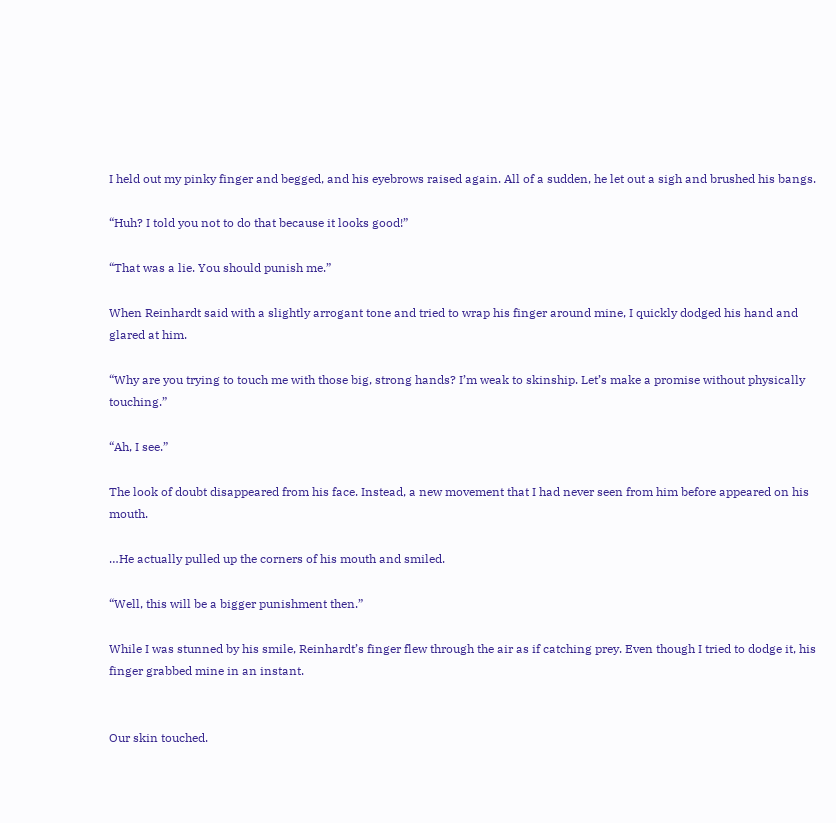I held out my pinky finger and begged, and his eyebrows raised again. All of a sudden, he let out a sigh and brushed his bangs.

“Huh? I told you not to do that because it looks good!”

“That was a lie. You should punish me.”

When Reinhardt said with a slightly arrogant tone and tried to wrap his finger around mine, I quickly dodged his hand and glared at him.

“Why are you trying to touch me with those big, strong hands? I’m weak to skinship. Let’s make a promise without physically touching.”

“Ah, I see.”

The look of doubt disappeared from his face. Instead, a new movement that I had never seen from him before appeared on his mouth.

…He actually pulled up the corners of his mouth and smiled.

“Well, this will be a bigger punishment then.”

While I was stunned by his smile, Reinhardt’s finger flew through the air as if catching prey. Even though I tried to dodge it, his finger grabbed mine in an instant.


Our skin touched.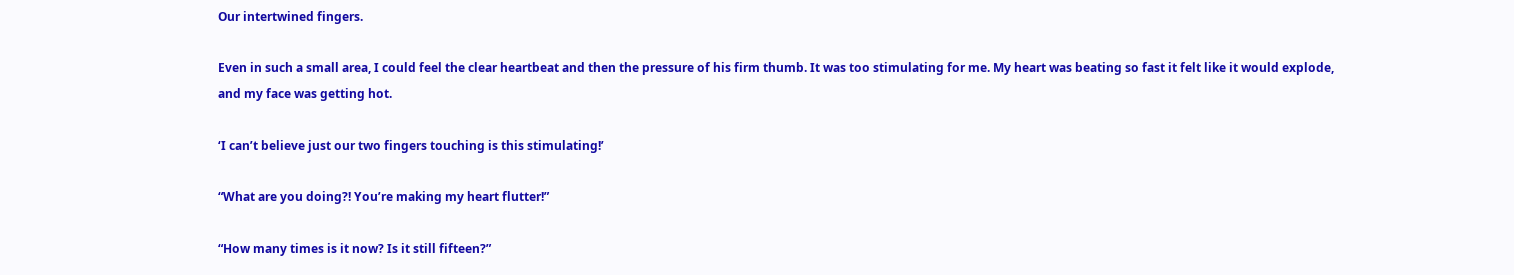Our intertwined fingers.

Even in such a small area, I could feel the clear heartbeat and then the pressure of his firm thumb. It was too stimulating for me. My heart was beating so fast it felt like it would explode, and my face was getting hot.

‘I can’t believe just our two fingers touching is this stimulating!’

“What are you doing?! You’re making my heart flutter!”

“How many times is it now? Is it still fifteen?”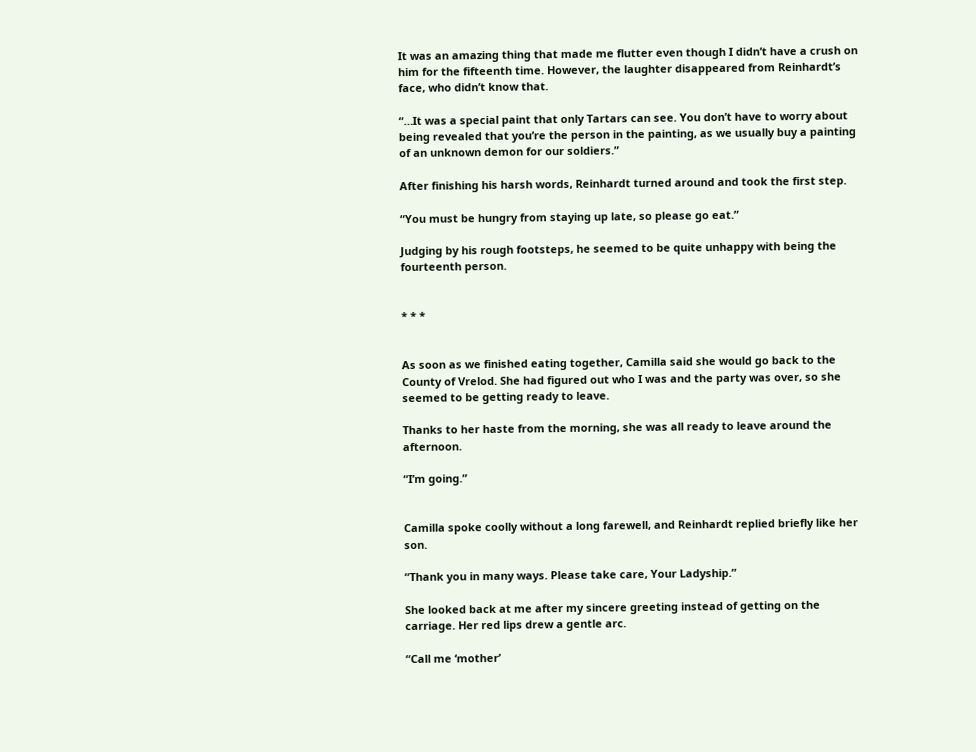It was an amazing thing that made me flutter even though I didn’t have a crush on him for the fifteenth time. However, the laughter disappeared from Reinhardt’s face, who didn’t know that.

“…It was a special paint that only Tartars can see. You don’t have to worry about being revealed that you’re the person in the painting, as we usually buy a painting of an unknown demon for our soldiers.”

After finishing his harsh words, Reinhardt turned around and took the first step.

“You must be hungry from staying up late, so please go eat.”

Judging by his rough footsteps, he seemed to be quite unhappy with being the fourteenth person.


* * *


As soon as we finished eating together, Camilla said she would go back to the County of Vrelod. She had figured out who I was and the party was over, so she seemed to be getting ready to leave.

Thanks to her haste from the morning, she was all ready to leave around the afternoon.

“I’m going.”


Camilla spoke coolly without a long farewell, and Reinhardt replied briefly like her son.

“Thank you in many ways. Please take care, Your Ladyship.”

She looked back at me after my sincere greeting instead of getting on the carriage. Her red lips drew a gentle arc.

“Call me ‘mother’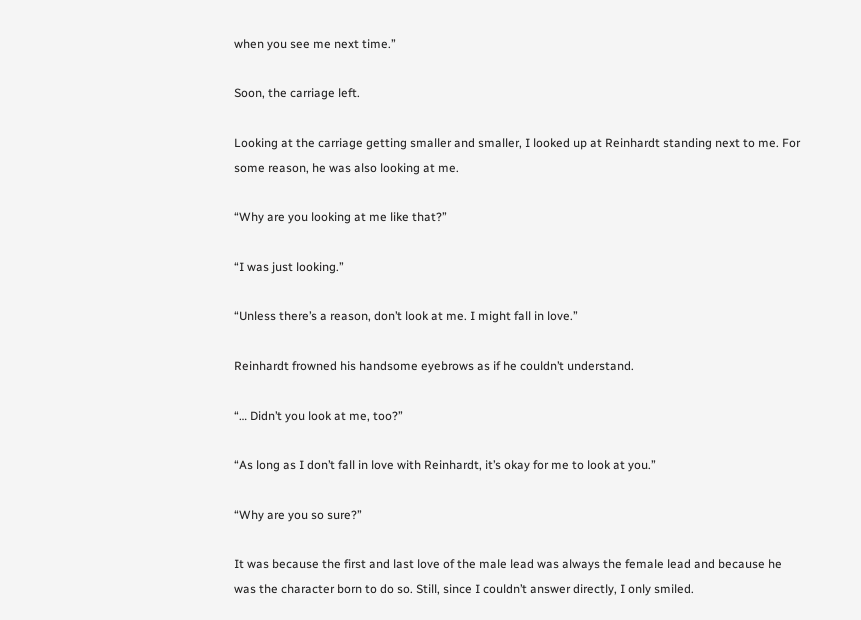when you see me next time.”

Soon, the carriage left.

Looking at the carriage getting smaller and smaller, I looked up at Reinhardt standing next to me. For some reason, he was also looking at me.

“Why are you looking at me like that?”

“I was just looking.”

“Unless there’s a reason, don’t look at me. I might fall in love.”

Reinhardt frowned his handsome eyebrows as if he couldn’t understand.

“… Didn’t you look at me, too?”

“As long as I don’t fall in love with Reinhardt, it’s okay for me to look at you.”

“Why are you so sure?”

It was because the first and last love of the male lead was always the female lead and because he was the character born to do so. Still, since I couldn’t answer directly, I only smiled.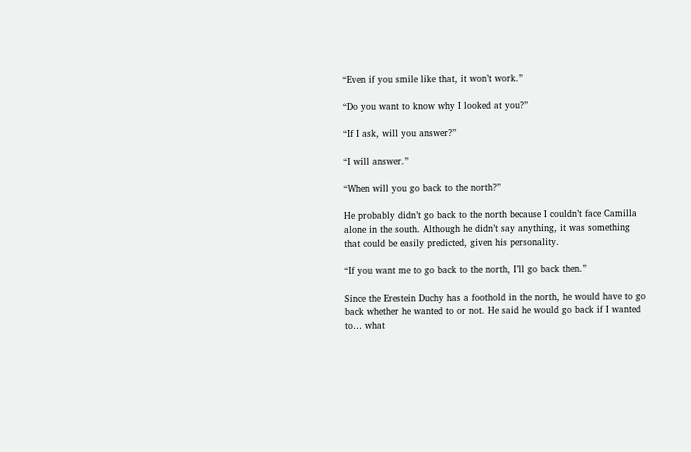“Even if you smile like that, it won’t work.”

“Do you want to know why I looked at you?”

“If I ask, will you answer?”

“I will answer.”

“When will you go back to the north?”

He probably didn’t go back to the north because I couldn’t face Camilla alone in the south. Although he didn’t say anything, it was something that could be easily predicted, given his personality.

“If you want me to go back to the north, I’ll go back then.”

Since the Erestein Duchy has a foothold in the north, he would have to go back whether he wanted to or not. He said he would go back if I wanted to… what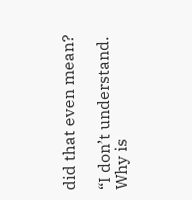did that even mean?

“I don’t understand. Why is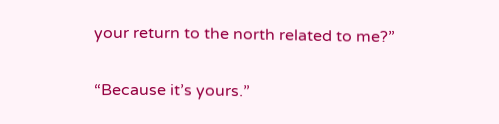your return to the north related to me?”

“Because it’s yours.”